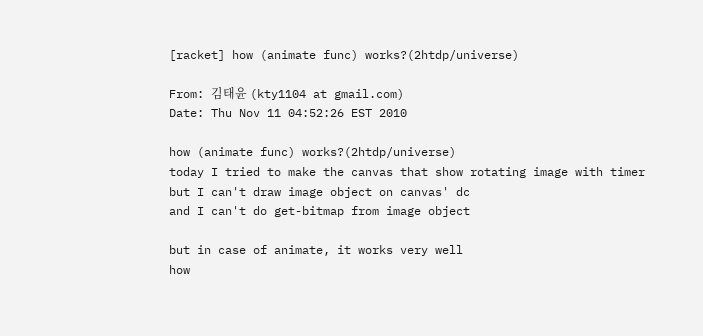[racket] how (animate func) works?(2htdp/universe)

From: 김태윤 (kty1104 at gmail.com)
Date: Thu Nov 11 04:52:26 EST 2010

how (animate func) works?(2htdp/universe)
today I tried to make the canvas that show rotating image with timer
but I can't draw image object on canvas' dc
and I can't do get-bitmap from image object

but in case of animate, it works very well
how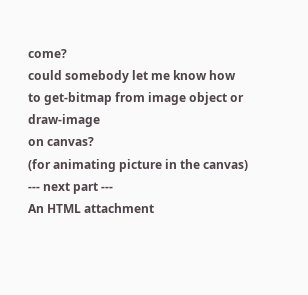come?
could somebody let me know how to get-bitmap from image object or draw-image
on canvas?
(for animating picture in the canvas)
--- next part ---
An HTML attachment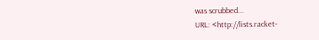was scrubbed...
URL: <http://lists.racket-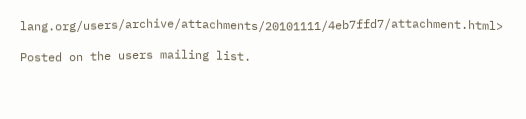lang.org/users/archive/attachments/20101111/4eb7ffd7/attachment.html>

Posted on the users mailing list.